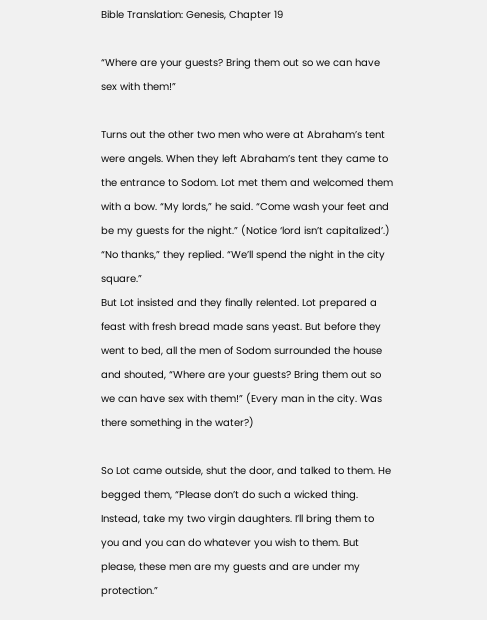Bible Translation: Genesis, Chapter 19

“Where are your guests? Bring them out so we can have sex with them!”

Turns out the other two men who were at Abraham’s tent were angels. When they left Abraham’s tent they came to the entrance to Sodom. Lot met them and welcomed them with a bow. “My lords,” he said. “Come wash your feet and be my guests for the night.” (Notice ‘lord isn’t capitalized’.)
“No thanks,” they replied. “We’ll spend the night in the city square.”
But Lot insisted and they finally relented. Lot prepared a feast with fresh bread made sans yeast. But before they went to bed, all the men of Sodom surrounded the house and shouted, “Where are your guests? Bring them out so we can have sex with them!” (Every man in the city. Was there something in the water?)

So Lot came outside, shut the door, and talked to them. He begged them, “Please don’t do such a wicked thing. Instead, take my two virgin daughters. I’ll bring them to you and you can do whatever you wish to them. But please, these men are my guests and are under my protection.”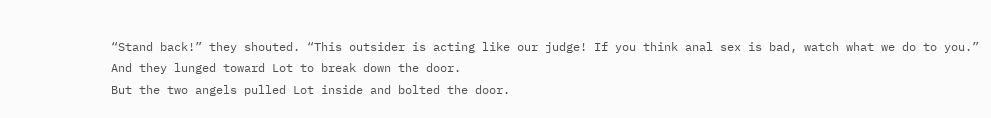“Stand back!” they shouted. “This outsider is acting like our judge! If you think anal sex is bad, watch what we do to you.” And they lunged toward Lot to break down the door.
But the two angels pulled Lot inside and bolted the door.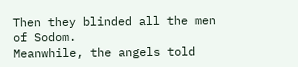Then they blinded all the men of Sodom.
Meanwhile, the angels told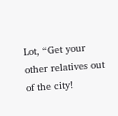Lot, “Get your other relatives out of the city!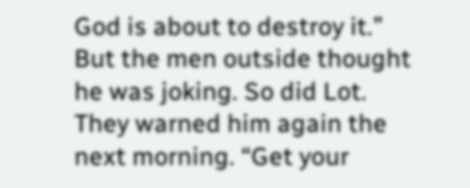God is about to destroy it.” But the men outside thought he was joking. So did Lot.
They warned him again the next morning. “Get your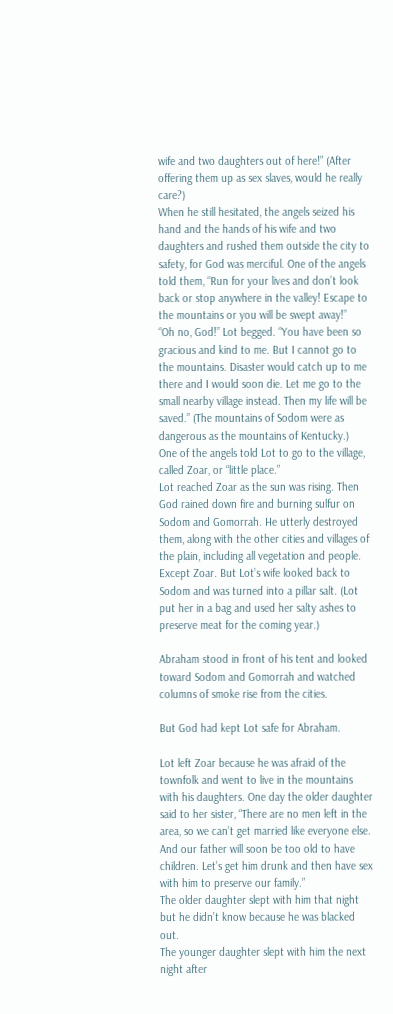wife and two daughters out of here!” (After offering them up as sex slaves, would he really care?)
When he still hesitated, the angels seized his hand and the hands of his wife and two daughters and rushed them outside the city to safety, for God was merciful. One of the angels told them, “Run for your lives and don’t look back or stop anywhere in the valley! Escape to the mountains or you will be swept away!”
“Oh no, God!” Lot begged. “You have been so gracious and kind to me. But I cannot go to the mountains. Disaster would catch up to me there and I would soon die. Let me go to the small nearby village instead. Then my life will be saved.” (The mountains of Sodom were as dangerous as the mountains of Kentucky.)
One of the angels told Lot to go to the village, called Zoar, or “little place.”
Lot reached Zoar as the sun was rising. Then God rained down fire and burning sulfur on Sodom and Gomorrah. He utterly destroyed them, along with the other cities and villages of the plain, including all vegetation and people. Except Zoar. But Lot’s wife looked back to Sodom and was turned into a pillar salt. (Lot put her in a bag and used her salty ashes to preserve meat for the coming year.)

Abraham stood in front of his tent and looked toward Sodom and Gomorrah and watched columns of smoke rise from the cities.

But God had kept Lot safe for Abraham.

Lot left Zoar because he was afraid of the townfolk and went to live in the mountains with his daughters. One day the older daughter said to her sister, “There are no men left in the area, so we can’t get married like everyone else. And our father will soon be too old to have children. Let’s get him drunk and then have sex with him to preserve our family.”
The older daughter slept with him that night but he didn’t know because he was blacked out.
The younger daughter slept with him the next night after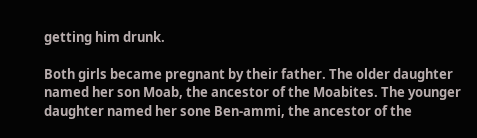getting him drunk.

Both girls became pregnant by their father. The older daughter named her son Moab, the ancestor of the Moabites. The younger daughter named her sone Ben-ammi, the ancestor of the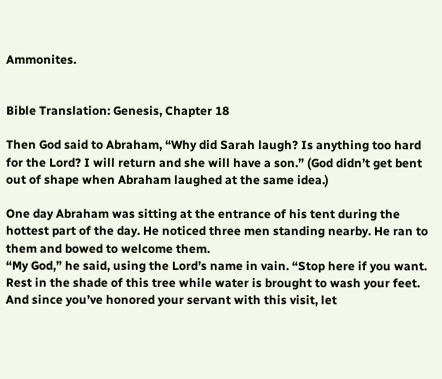Ammonites.


Bible Translation: Genesis, Chapter 18

Then God said to Abraham, “Why did Sarah laugh? Is anything too hard for the Lord? I will return and she will have a son.” (God didn’t get bent out of shape when Abraham laughed at the same idea.)

One day Abraham was sitting at the entrance of his tent during the hottest part of the day. He noticed three men standing nearby. He ran to them and bowed to welcome them.
“My God,” he said, using the Lord’s name in vain. “Stop here if you want. Rest in the shade of this tree while water is brought to wash your feet. And since you’ve honored your servant with this visit, let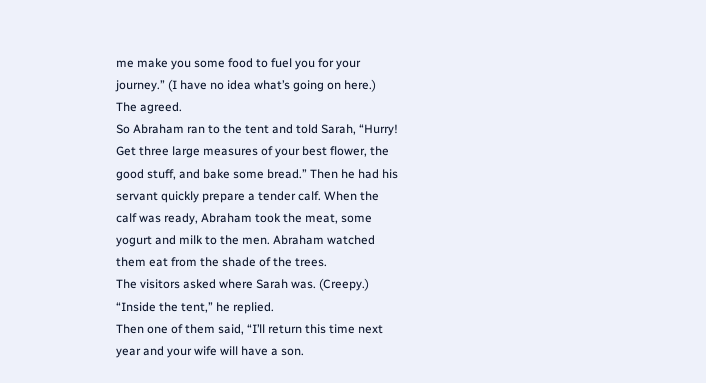me make you some food to fuel you for your journey.” (I have no idea what’s going on here.)
The agreed.
So Abraham ran to the tent and told Sarah, “Hurry! Get three large measures of your best flower, the good stuff, and bake some bread.” Then he had his servant quickly prepare a tender calf. When the calf was ready, Abraham took the meat, some yogurt and milk to the men. Abraham watched them eat from the shade of the trees.
The visitors asked where Sarah was. (Creepy.)
“Inside the tent,” he replied.
Then one of them said, “I’ll return this time next year and your wife will have a son.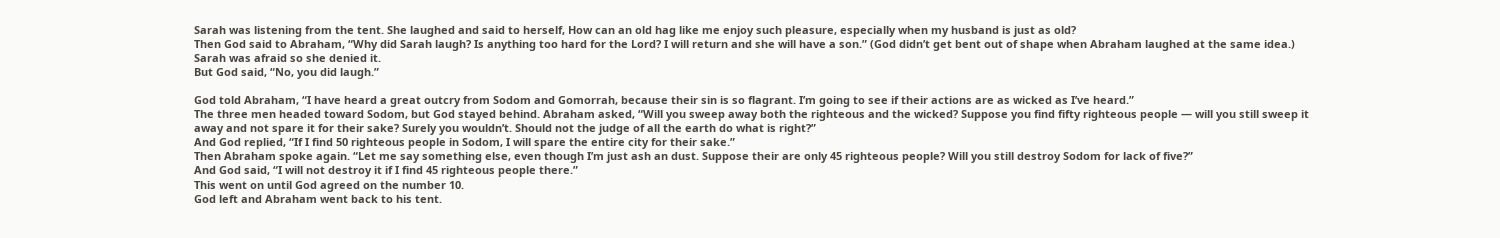Sarah was listening from the tent. She laughed and said to herself, How can an old hag like me enjoy such pleasure, especially when my husband is just as old?
Then God said to Abraham, “Why did Sarah laugh? Is anything too hard for the Lord? I will return and she will have a son.” (God didn’t get bent out of shape when Abraham laughed at the same idea.)
Sarah was afraid so she denied it.
But God said, “No, you did laugh.”

God told Abraham, “I have heard a great outcry from Sodom and Gomorrah, because their sin is so flagrant. I’m going to see if their actions are as wicked as I’ve heard.”
The three men headed toward Sodom, but God stayed behind. Abraham asked, “Will you sweep away both the righteous and the wicked? Suppose you find fifty righteous people — will you still sweep it away and not spare it for their sake? Surely you wouldn’t. Should not the judge of all the earth do what is right?”
And God replied, “If I find 50 righteous people in Sodom, I will spare the entire city for their sake.”
Then Abraham spoke again. “Let me say something else, even though I’m just ash an dust. Suppose their are only 45 righteous people? Will you still destroy Sodom for lack of five?”
And God said, “I will not destroy it if I find 45 righteous people there.”
This went on until God agreed on the number 10.
God left and Abraham went back to his tent.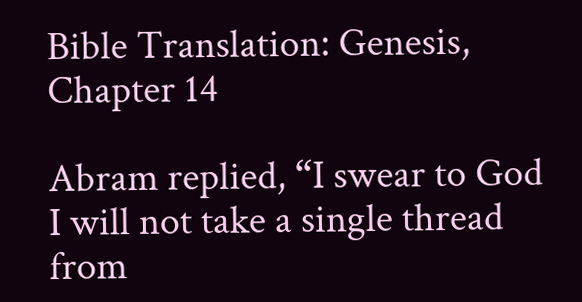Bible Translation: Genesis, Chapter 14

Abram replied, “I swear to God I will not take a single thread from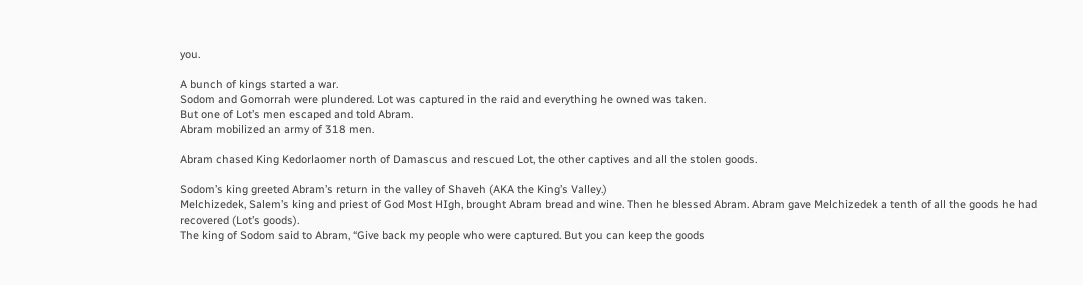you.

A bunch of kings started a war.
Sodom and Gomorrah were plundered. Lot was captured in the raid and everything he owned was taken.
But one of Lot’s men escaped and told Abram.
Abram mobilized an army of 318 men.

Abram chased King Kedorlaomer north of Damascus and rescued Lot, the other captives and all the stolen goods.

Sodom’s king greeted Abram’s return in the valley of Shaveh (AKA the King’s Valley.)
Melchizedek, Salem’s king and priest of God Most HIgh, brought Abram bread and wine. Then he blessed Abram. Abram gave Melchizedek a tenth of all the goods he had recovered (Lot’s goods).
The king of Sodom said to Abram, “Give back my people who were captured. But you can keep the goods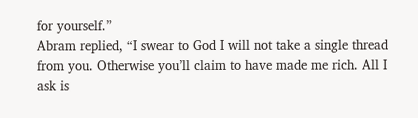for yourself.”
Abram replied, “I swear to God I will not take a single thread from you. Otherwise you’ll claim to have made me rich. All I ask is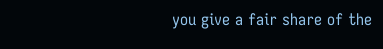you give a fair share of the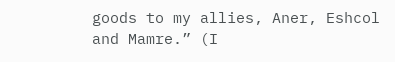goods to my allies, Aner, Eshcol and Mamre.” (I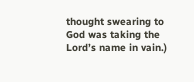thought swearing to God was taking the Lord’s name in vain.)